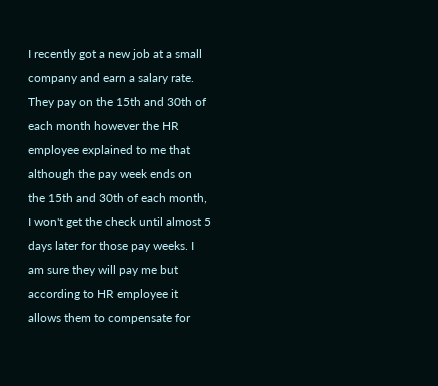I recently got a new job at a small company and earn a salary rate. They pay on the 15th and 30th of each month however the HR employee explained to me that although the pay week ends on the 15th and 30th of each month, I won't get the check until almost 5 days later for those pay weeks. I am sure they will pay me but according to HR employee it allows them to compensate for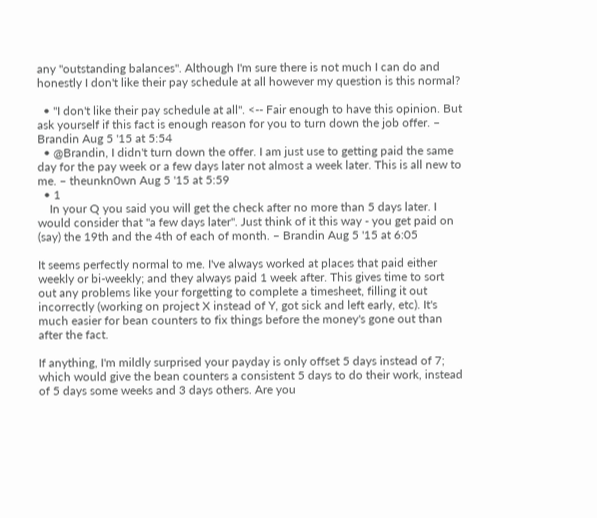any "outstanding balances". Although I'm sure there is not much I can do and honestly I don't like their pay schedule at all however my question is this normal?

  • "I don't like their pay schedule at all". <-- Fair enough to have this opinion. But ask yourself if this fact is enough reason for you to turn down the job offer. – Brandin Aug 5 '15 at 5:54
  • @Brandin, I didn't turn down the offer. I am just use to getting paid the same day for the pay week or a few days later not almost a week later. This is all new to me. – theunkn0wn Aug 5 '15 at 5:59
  • 1
    In your Q you said you will get the check after no more than 5 days later. I would consider that "a few days later". Just think of it this way - you get paid on (say) the 19th and the 4th of each of month. – Brandin Aug 5 '15 at 6:05

It seems perfectly normal to me. I've always worked at places that paid either weekly or bi-weekly; and they always paid 1 week after. This gives time to sort out any problems like your forgetting to complete a timesheet, filling it out incorrectly (working on project X instead of Y, got sick and left early, etc). It's much easier for bean counters to fix things before the money's gone out than after the fact.

If anything, I'm mildly surprised your payday is only offset 5 days instead of 7; which would give the bean counters a consistent 5 days to do their work, instead of 5 days some weeks and 3 days others. Are you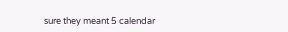sure they meant 5 calendar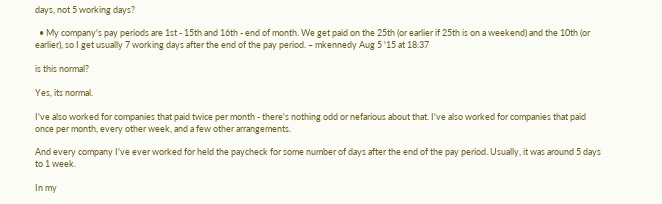days, not 5 working days?

  • My company's pay periods are 1st - 15th and 16th - end of month. We get paid on the 25th (or earlier if 25th is on a weekend) and the 10th (or earlier), so I get usually 7 working days after the end of the pay period. – mkennedy Aug 5 '15 at 18:37

is this normal?

Yes, its normal.

I've also worked for companies that paid twice per month - there's nothing odd or nefarious about that. I've also worked for companies that paid once per month, every other week, and a few other arrangements.

And every company I've ever worked for held the paycheck for some number of days after the end of the pay period. Usually, it was around 5 days to 1 week.

In my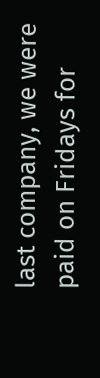last company, we were paid on Fridays for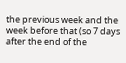the previous week and the week before that (so 7 days after the end of the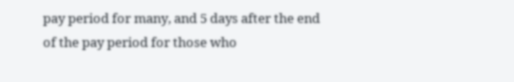pay period for many, and 5 days after the end of the pay period for those who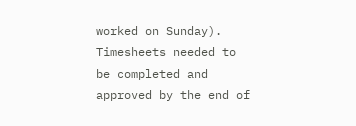worked on Sunday). Timesheets needed to be completed and approved by the end of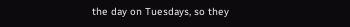the day on Tuesdays, so they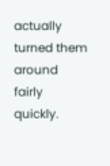actually turned them around fairly quickly.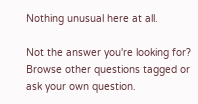Nothing unusual here at all.

Not the answer you're looking for? Browse other questions tagged or ask your own question.